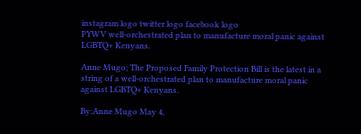instagram logo twitter logo facebook logo
PYWV well-orchestrated plan to manufacture moral panic against LGBTQ+ Kenyans.

Anne Mugo; The Proposed Family Protection Bill is the latest in a string of a well-orchestrated plan to manufacture moral panic against LGBTQ+ Kenyans.

By:Anne Mugo May 4,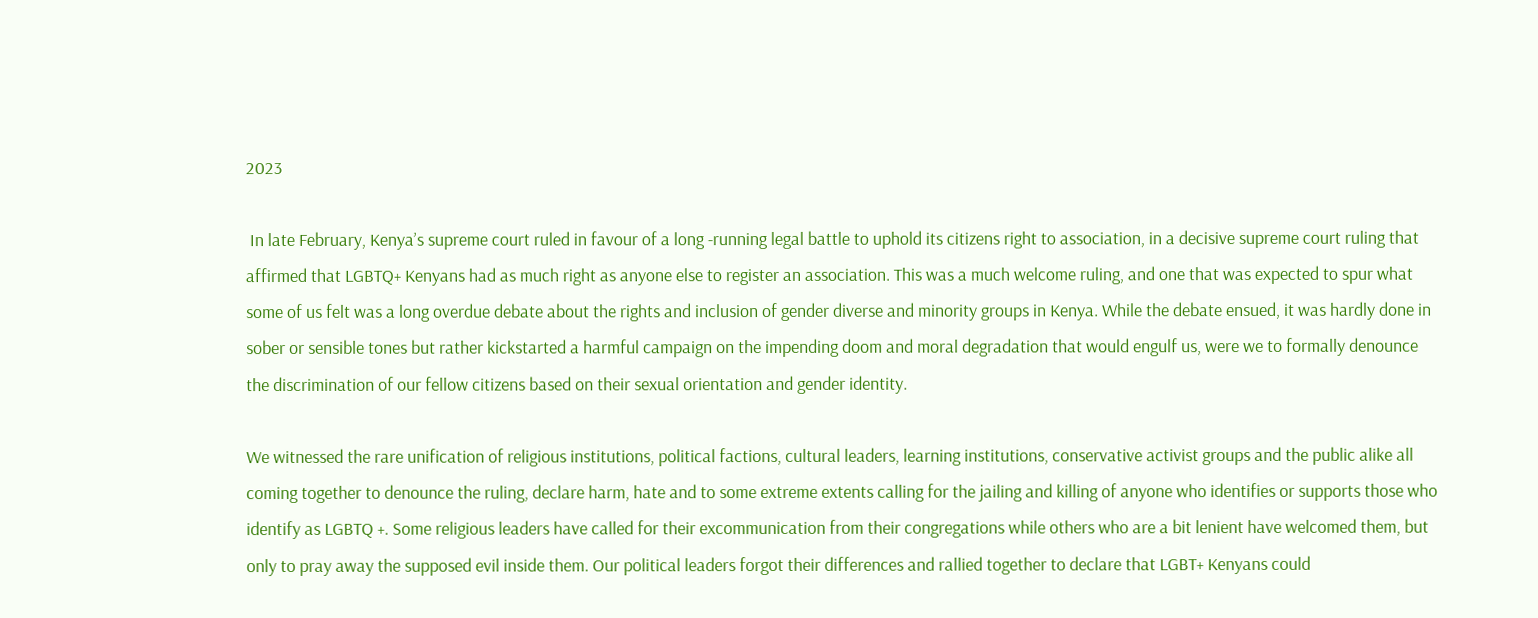2023

 In late February, Kenya’s supreme court ruled in favour of a long -running legal battle to uphold its citizens right to association, in a decisive supreme court ruling that affirmed that LGBTQ+ Kenyans had as much right as anyone else to register an association. This was a much welcome ruling, and one that was expected to spur what some of us felt was a long overdue debate about the rights and inclusion of gender diverse and minority groups in Kenya. While the debate ensued, it was hardly done in sober or sensible tones but rather kickstarted a harmful campaign on the impending doom and moral degradation that would engulf us, were we to formally denounce the discrimination of our fellow citizens based on their sexual orientation and gender identity.

We witnessed the rare unification of religious institutions, political factions, cultural leaders, learning institutions, conservative activist groups and the public alike all coming together to denounce the ruling, declare harm, hate and to some extreme extents calling for the jailing and killing of anyone who identifies or supports those who identify as LGBTQ +. Some religious leaders have called for their excommunication from their congregations while others who are a bit lenient have welcomed them, but only to pray away the supposed evil inside them. Our political leaders forgot their differences and rallied together to declare that LGBT+ Kenyans could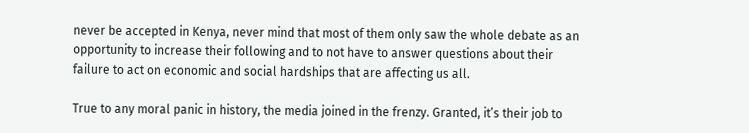never be accepted in Kenya, never mind that most of them only saw the whole debate as an opportunity to increase their following and to not have to answer questions about their failure to act on economic and social hardships that are affecting us all.

True to any moral panic in history, the media joined in the frenzy. Granted, it’s their job to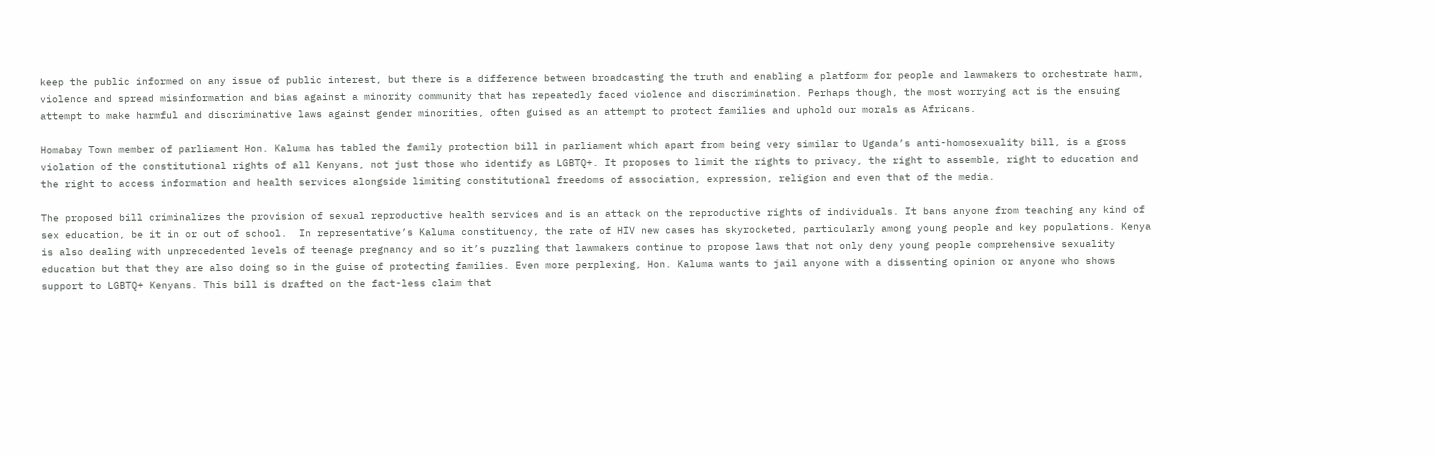keep the public informed on any issue of public interest, but there is a difference between broadcasting the truth and enabling a platform for people and lawmakers to orchestrate harm, violence and spread misinformation and bias against a minority community that has repeatedly faced violence and discrimination. Perhaps though, the most worrying act is the ensuing attempt to make harmful and discriminative laws against gender minorities, often guised as an attempt to protect families and uphold our morals as Africans.

Homabay Town member of parliament Hon. Kaluma has tabled the family protection bill in parliament which apart from being very similar to Uganda’s anti-homosexuality bill, is a gross violation of the constitutional rights of all Kenyans, not just those who identify as LGBTQ+. It proposes to limit the rights to privacy, the right to assemble, right to education and the right to access information and health services alongside limiting constitutional freedoms of association, expression, religion and even that of the media.

The proposed bill criminalizes the provision of sexual reproductive health services and is an attack on the reproductive rights of individuals. It bans anyone from teaching any kind of sex education, be it in or out of school.  In representative’s Kaluma constituency, the rate of HIV new cases has skyrocketed, particularly among young people and key populations. Kenya is also dealing with unprecedented levels of teenage pregnancy and so it’s puzzling that lawmakers continue to propose laws that not only deny young people comprehensive sexuality education but that they are also doing so in the guise of protecting families. Even more perplexing, Hon. Kaluma wants to jail anyone with a dissenting opinion or anyone who shows support to LGBTQ+ Kenyans. This bill is drafted on the fact-less claim that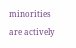minorities are actively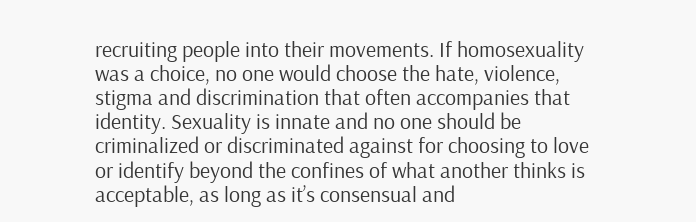recruiting people into their movements. If homosexuality was a choice, no one would choose the hate, violence, stigma and discrimination that often accompanies that identity. Sexuality is innate and no one should be criminalized or discriminated against for choosing to love or identify beyond the confines of what another thinks is acceptable, as long as it’s consensual and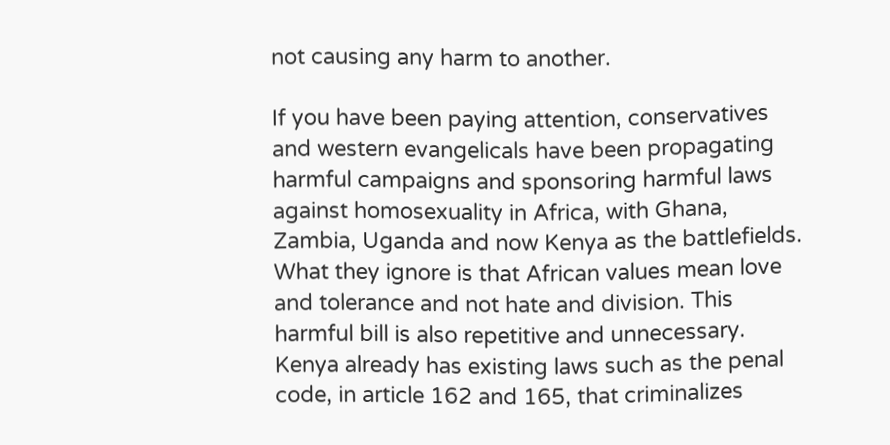not causing any harm to another.

If you have been paying attention, conservatives and western evangelicals have been propagating harmful campaigns and sponsoring harmful laws against homosexuality in Africa, with Ghana, Zambia, Uganda and now Kenya as the battlefields. What they ignore is that African values mean love and tolerance and not hate and division. This harmful bill is also repetitive and unnecessary. Kenya already has existing laws such as the penal code, in article 162 and 165, that criminalizes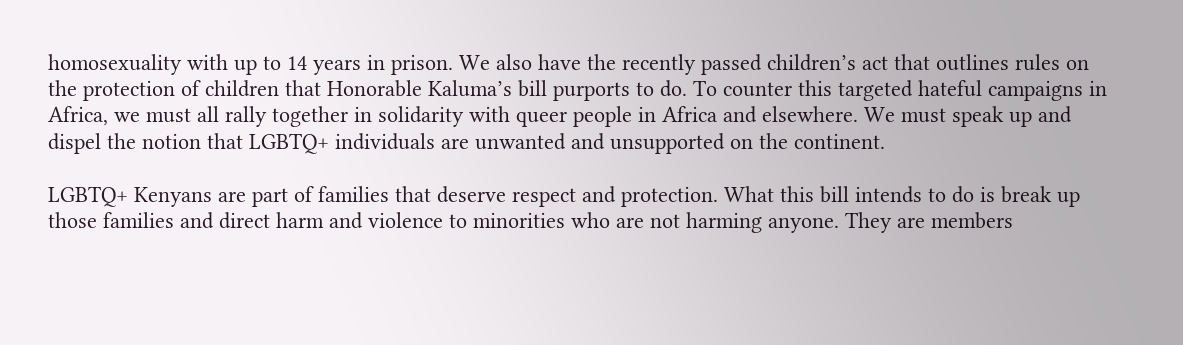homosexuality with up to 14 years in prison. We also have the recently passed children’s act that outlines rules on the protection of children that Honorable Kaluma’s bill purports to do. To counter this targeted hateful campaigns in Africa, we must all rally together in solidarity with queer people in Africa and elsewhere. We must speak up and dispel the notion that LGBTQ+ individuals are unwanted and unsupported on the continent.

LGBTQ+ Kenyans are part of families that deserve respect and protection. What this bill intends to do is break up those families and direct harm and violence to minorities who are not harming anyone. They are members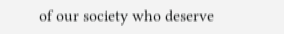of our society who deserve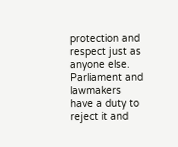protection and respect just as anyone else. Parliament and lawmakers have a duty to reject it and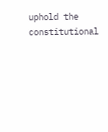uphold the constitutional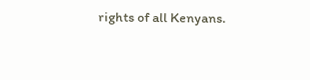rights of all Kenyans.